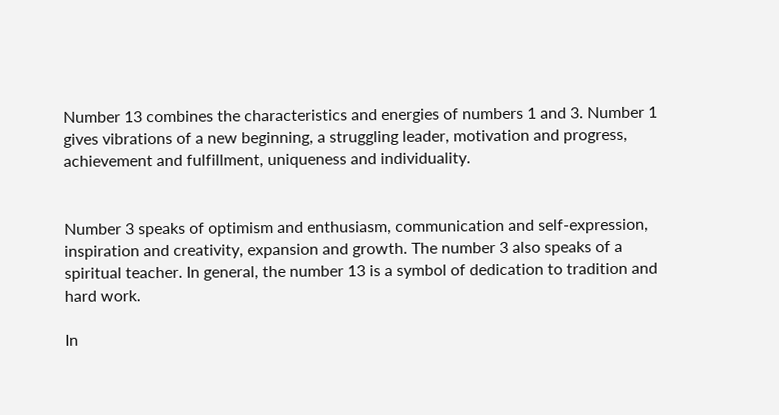Number 13 combines the characteristics and energies of numbers 1 and 3. Number 1 gives vibrations of a new beginning, a struggling leader, motivation and progress, achievement and fulfillment, uniqueness and individuality.


Number 3 speaks of optimism and enthusiasm, communication and self-expression, inspiration and creativity, expansion and growth. The number 3 also speaks of a spiritual teacher. In general, the number 13 is a symbol of dedication to tradition and hard work.

In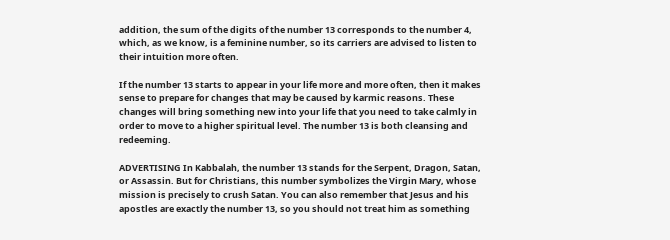addition, the sum of the digits of the number 13 corresponds to the number 4, which, as we know, is a feminine number, so its carriers are advised to listen to their intuition more often.

If the number 13 starts to appear in your life more and more often, then it makes sense to prepare for changes that may be caused by karmic reasons. These changes will bring something new into your life that you need to take calmly in order to move to a higher spiritual level. The number 13 is both cleansing and redeeming.

ADVERTISING In Kabbalah, the number 13 stands for the Serpent, Dragon, Satan, or Assassin. But for Christians, this number symbolizes the Virgin Mary, whose mission is precisely to crush Satan. You can also remember that Jesus and his apostles are exactly the number 13, so you should not treat him as something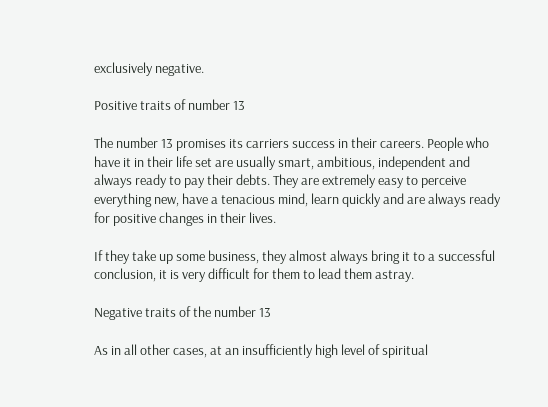exclusively negative.

Positive traits of number 13

The number 13 promises its carriers success in their careers. People who have it in their life set are usually smart, ambitious, independent and always ready to pay their debts. They are extremely easy to perceive everything new, have a tenacious mind, learn quickly and are always ready for positive changes in their lives.

If they take up some business, they almost always bring it to a successful conclusion, it is very difficult for them to lead them astray.

Negative traits of the number 13

As in all other cases, at an insufficiently high level of spiritual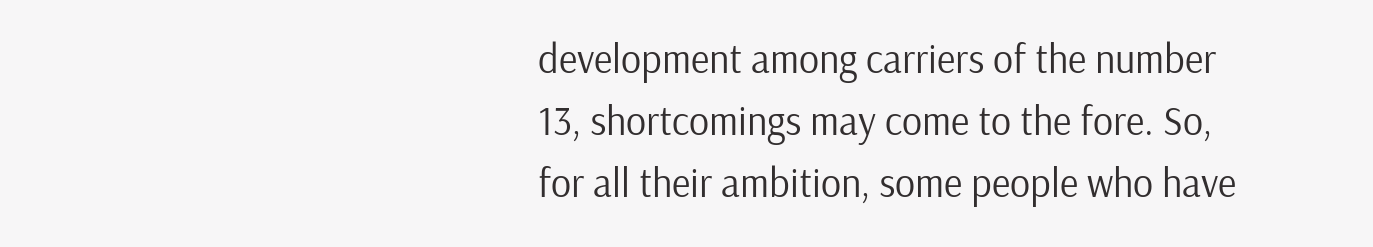development among carriers of the number 13, shortcomings may come to the fore. So, for all their ambition, some people who have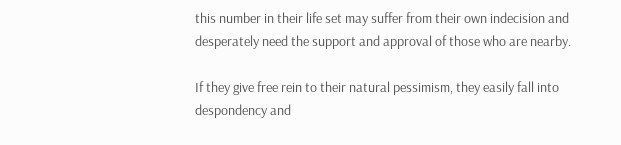this number in their life set may suffer from their own indecision and desperately need the support and approval of those who are nearby.

If they give free rein to their natural pessimism, they easily fall into despondency and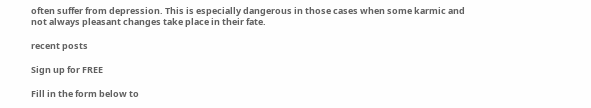often suffer from depression. This is especially dangerous in those cases when some karmic and not always pleasant changes take place in their fate.

recent posts

Sign up for FREE

Fill in the form below to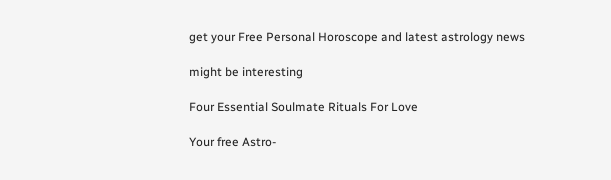get your Free Personal Horoscope and latest astrology news

might be interesting

Four Essential Soulmate Rituals For Love

Your free Astro-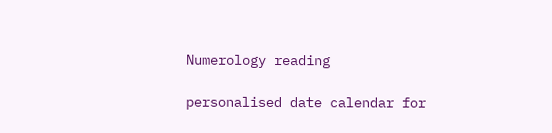Numerology reading

personalised date calendar for